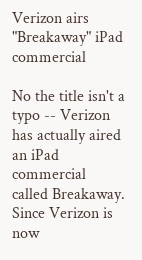Verizon airs "Breakaway" iPad commercial

No the title isn't a typo -- Verizon has actually aired an iPad commercial called Breakaway. Since Verizon is now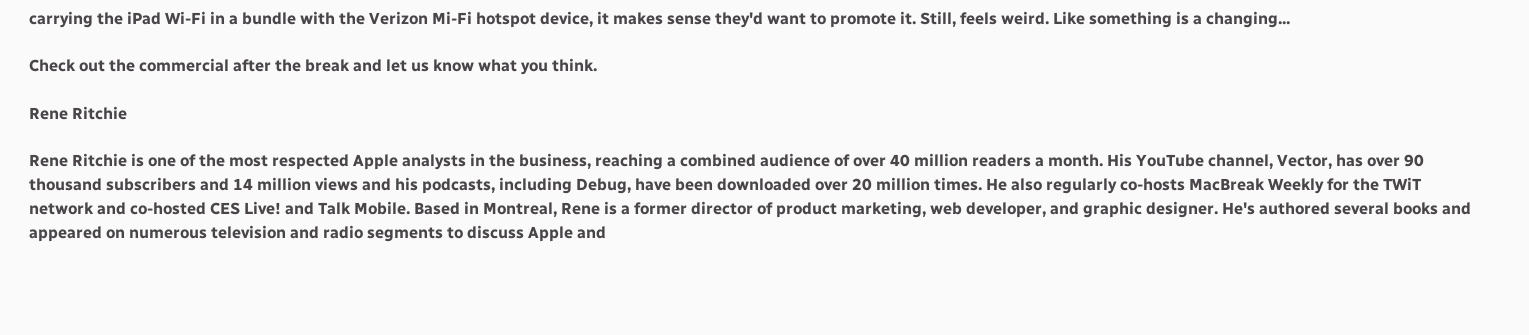carrying the iPad Wi-Fi in a bundle with the Verizon Mi-Fi hotspot device, it makes sense they'd want to promote it. Still, feels weird. Like something is a changing...

Check out the commercial after the break and let us know what you think.

Rene Ritchie

Rene Ritchie is one of the most respected Apple analysts in the business, reaching a combined audience of over 40 million readers a month. His YouTube channel, Vector, has over 90 thousand subscribers and 14 million views and his podcasts, including Debug, have been downloaded over 20 million times. He also regularly co-hosts MacBreak Weekly for the TWiT network and co-hosted CES Live! and Talk Mobile. Based in Montreal, Rene is a former director of product marketing, web developer, and graphic designer. He's authored several books and appeared on numerous television and radio segments to discuss Apple and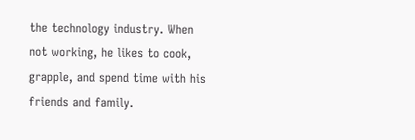the technology industry. When not working, he likes to cook, grapple, and spend time with his friends and family.